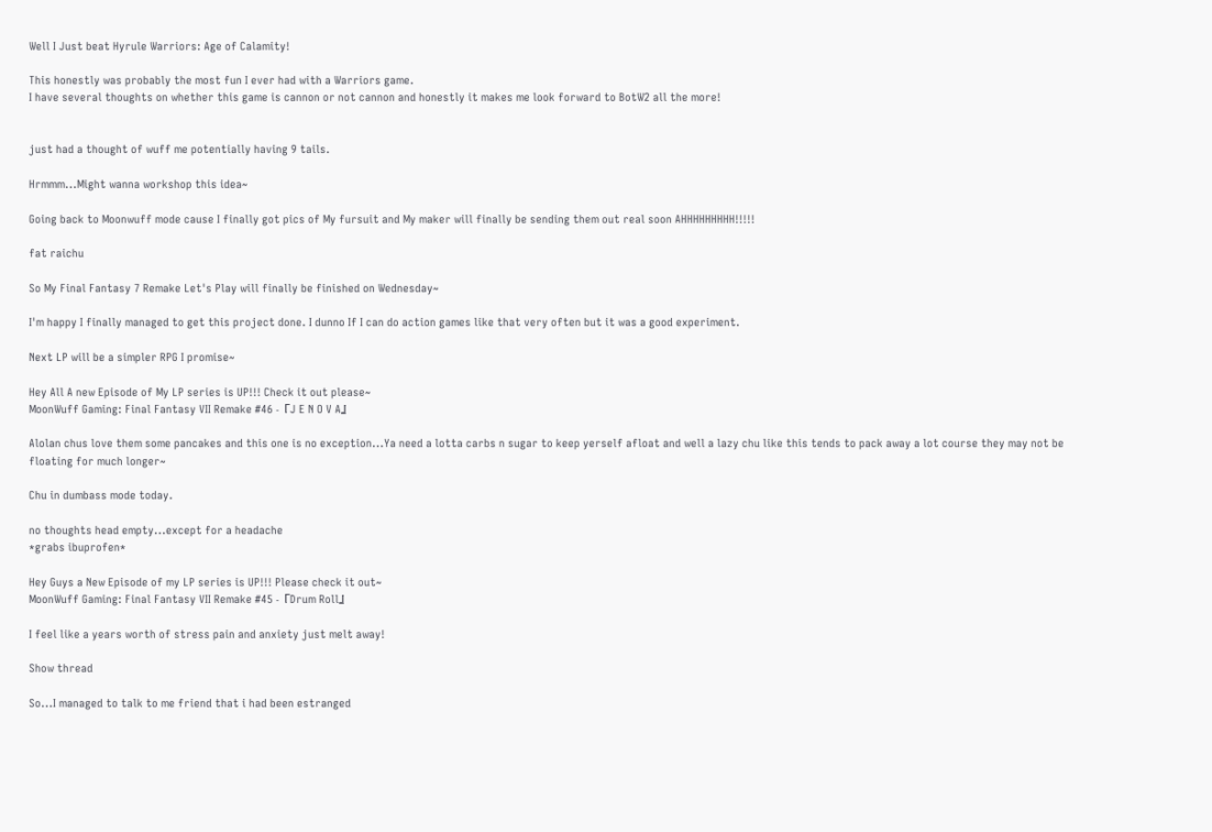Well I Just beat Hyrule Warriors: Age of Calamity!

This honestly was probably the most fun I ever had with a Warriors game.
I have several thoughts on whether this game is cannon or not cannon and honestly it makes me look forward to BotW2 all the more!


just had a thought of wuff me potentially having 9 tails.

Hrmmm...Might wanna workshop this idea~

Going back to Moonwuff mode cause I finally got pics of My fursuit and My maker will finally be sending them out real soon AHHHHHHHHH!!!!!

fat raichu

So My Final Fantasy 7 Remake Let's Play will finally be finished on Wednesday~

I'm happy I finally managed to get this project done. I dunno If I can do action games like that very often but it was a good experiment.

Next LP will be a simpler RPG I promise~

Hey All A new Episode of My LP series is UP!!! Check it out please~
MoonWuff Gaming: Final Fantasy VII Remake #46 -『J E N O V A』

Alolan chus love them some pancakes and this one is no exception...Ya need a lotta carbs n sugar to keep yerself afloat and well a lazy chu like this tends to pack away a lot course they may not be floating for much longer~

Chu in dumbass mode today.

no thoughts head empty...except for a headache
*grabs ibuprofen*

Hey Guys a New Episode of my LP series is UP!!! Please check it out~
MoonWuff Gaming: Final Fantasy VII Remake #45 -『Drum Roll』

I feel like a years worth of stress pain and anxiety just melt away!

Show thread

So...I managed to talk to me friend that i had been estranged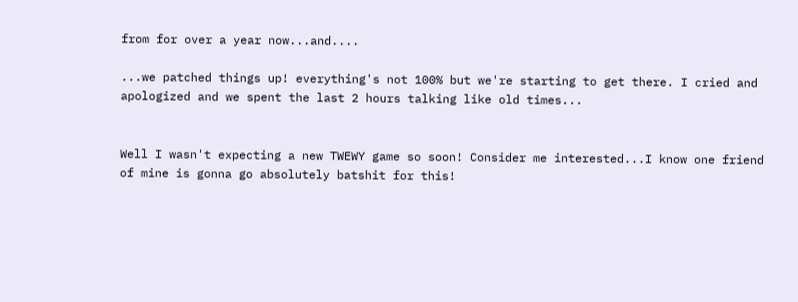from for over a year now...and....

...we patched things up! everything's not 100% but we're starting to get there. I cried and apologized and we spent the last 2 hours talking like old times...


Well I wasn't expecting a new TWEWY game so soon! Consider me interested...I know one friend of mine is gonna go absolutely batshit for this!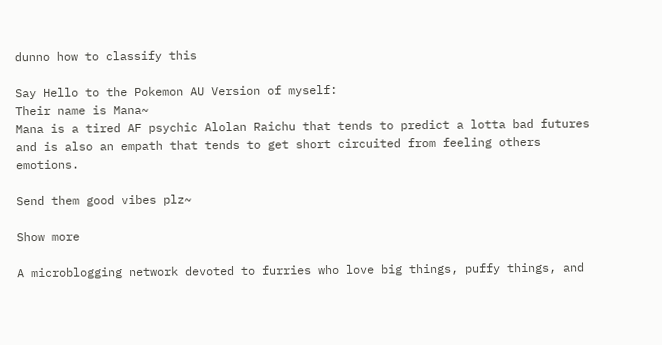dunno how to classify this

Say Hello to the Pokemon AU Version of myself:
Their name is Mana~
Mana is a tired AF psychic Alolan Raichu that tends to predict a lotta bad futures and is also an empath that tends to get short circuited from feeling others emotions.

Send them good vibes plz~

Show more

A microblogging network devoted to furries who love big things, puffy things, and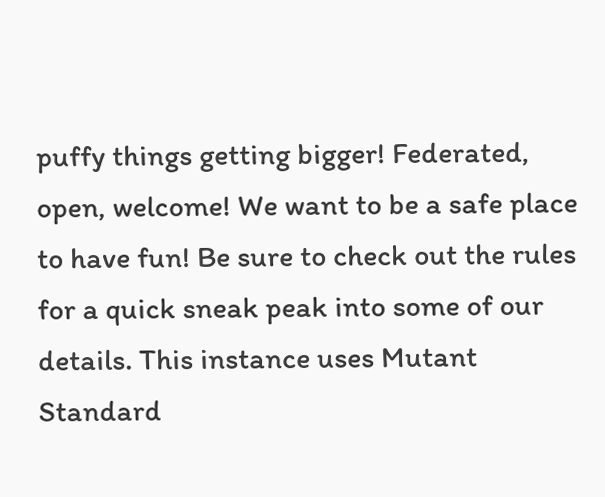puffy things getting bigger! Federated, open, welcome! We want to be a safe place to have fun! Be sure to check out the rules for a quick sneak peak into some of our details. This instance uses Mutant Standard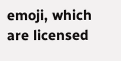emoji, which are licensed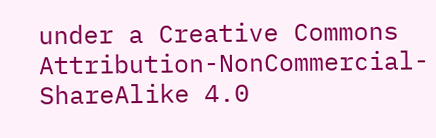under a Creative Commons Attribution-NonCommercial-ShareAlike 4.0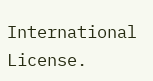International License.